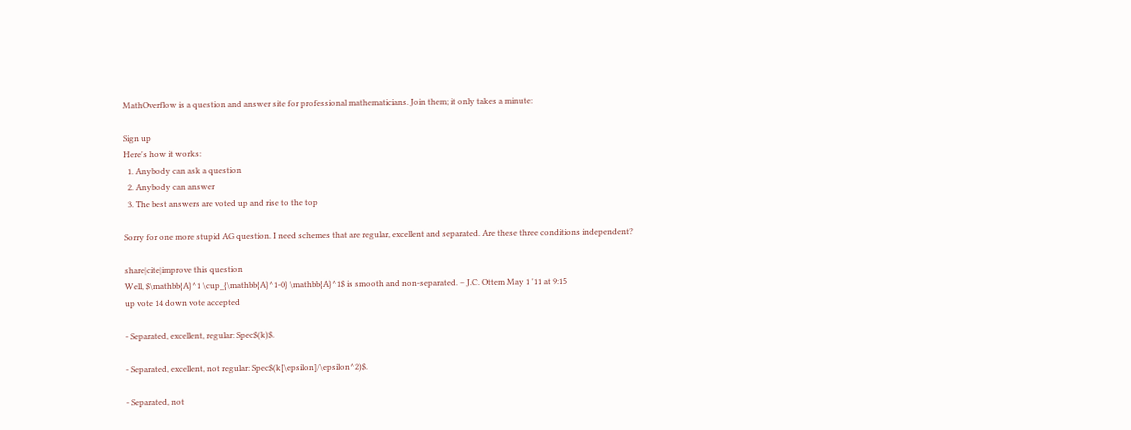MathOverflow is a question and answer site for professional mathematicians. Join them; it only takes a minute:

Sign up
Here's how it works:
  1. Anybody can ask a question
  2. Anybody can answer
  3. The best answers are voted up and rise to the top

Sorry for one more stupid AG question. I need schemes that are regular, excellent and separated. Are these three conditions independent?

share|cite|improve this question
Well, $\mathbb{A}^1 \cup_{\mathbb{A}^1-0} \mathbb{A}^1$ is smooth and non-separated. – J.C. Ottem May 1 '11 at 9:15
up vote 14 down vote accepted

- Separated, excellent, regular: Spec$(k)$.

- Separated, excellent, not regular: Spec$(k[\epsilon]/\epsilon^2)$.

- Separated, not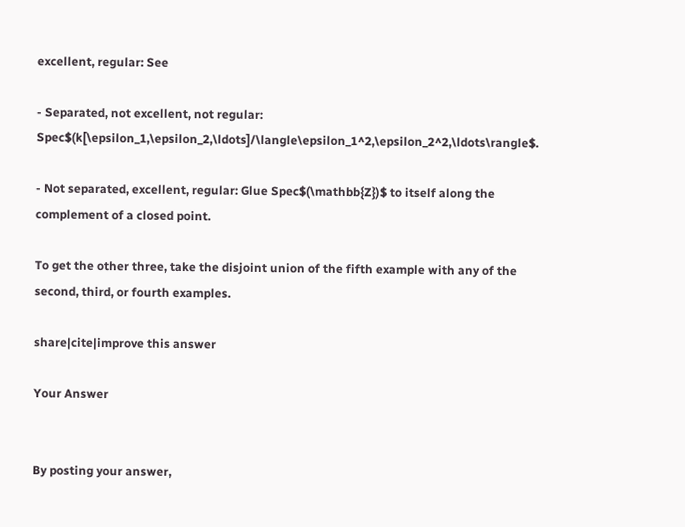excellent, regular: See

- Separated, not excellent, not regular: Spec$(k[\epsilon_1,\epsilon_2,\ldots]/\langle\epsilon_1^2,\epsilon_2^2,\ldots\rangle$.

- Not separated, excellent, regular: Glue Spec$(\mathbb{Z})$ to itself along the complement of a closed point.

To get the other three, take the disjoint union of the fifth example with any of the second, third, or fourth examples.

share|cite|improve this answer

Your Answer


By posting your answer,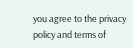you agree to the privacy policy and terms of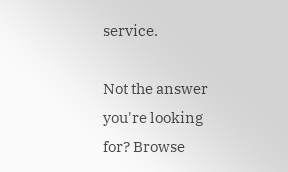service.

Not the answer you're looking for? Browse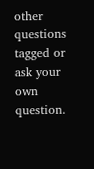other questions tagged or ask your own question.